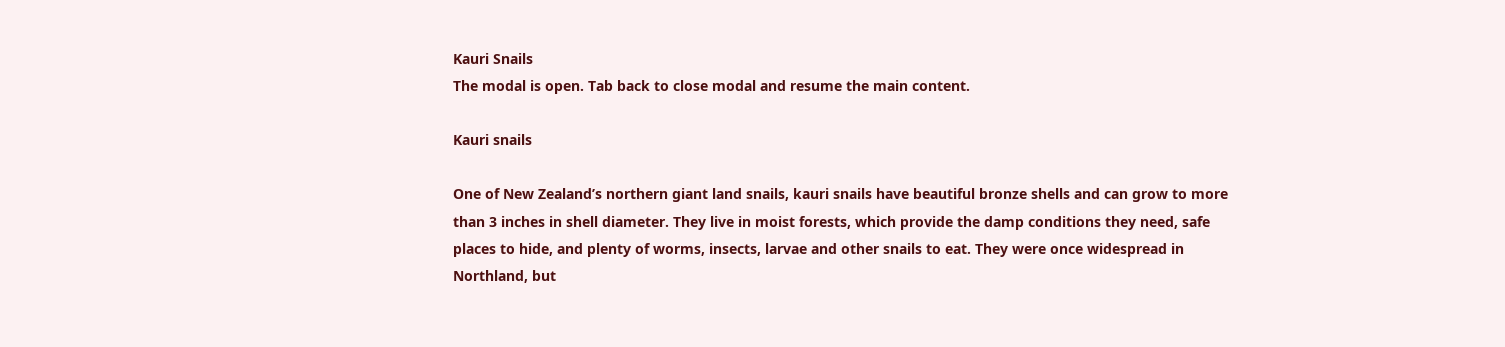Kauri Snails
The modal is open. Tab back to close modal and resume the main content.

Kauri snails

One of New Zealand’s northern giant land snails, kauri snails have beautiful bronze shells and can grow to more than 3 inches in shell diameter. They live in moist forests, which provide the damp conditions they need, safe places to hide, and plenty of worms, insects, larvae and other snails to eat. They were once widespread in Northland, but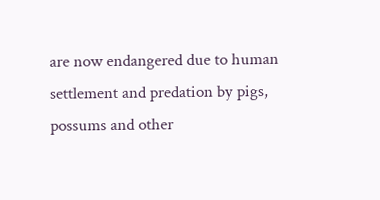are now endangered due to human settlement and predation by pigs, possums and other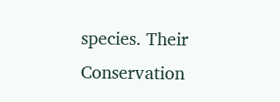species. Their Conservation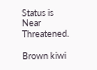Status is Near Threatened.

Brown kiwi